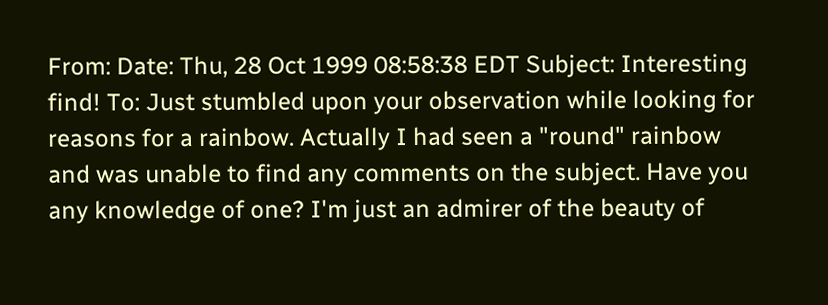From: Date: Thu, 28 Oct 1999 08:58:38 EDT Subject: Interesting find! To: Just stumbled upon your observation while looking for reasons for a rainbow. Actually I had seen a "round" rainbow and was unable to find any comments on the subject. Have you any knowledge of one? I'm just an admirer of the beauty of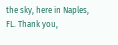the sky, here in Naples, FL. Thank you,